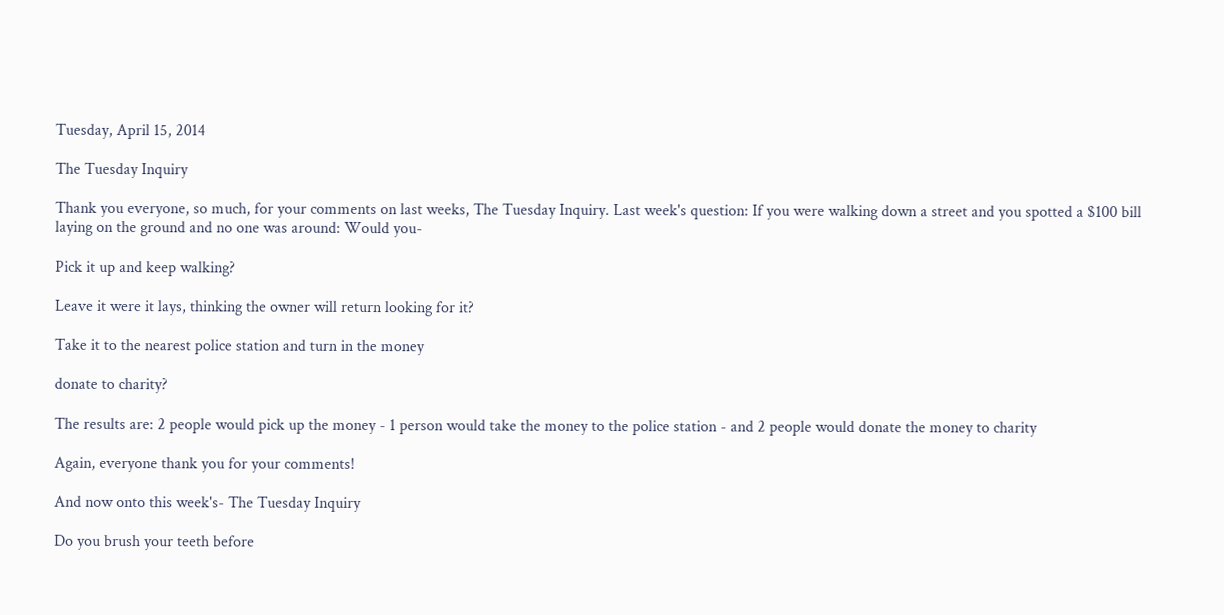Tuesday, April 15, 2014

The Tuesday Inquiry

Thank you everyone, so much, for your comments on last weeks, The Tuesday Inquiry. Last week's question: If you were walking down a street and you spotted a $100 bill laying on the ground and no one was around: Would you-

Pick it up and keep walking?

Leave it were it lays, thinking the owner will return looking for it?

Take it to the nearest police station and turn in the money

donate to charity?

The results are: 2 people would pick up the money - 1 person would take the money to the police station - and 2 people would donate the money to charity

Again, everyone thank you for your comments!

And now onto this week's- The Tuesday Inquiry

Do you brush your teeth before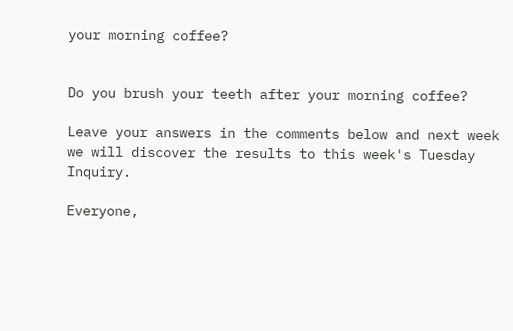your morning coffee?


Do you brush your teeth after your morning coffee?

Leave your answers in the comments below and next week we will discover the results to this week's Tuesday Inquiry.

Everyone,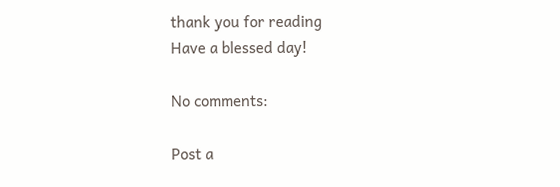thank you for reading
Have a blessed day!

No comments:

Post a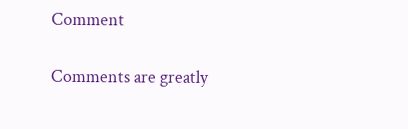Comment

Comments are greatly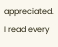appreciated. I read every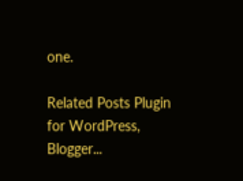one.

Related Posts Plugin for WordPress, Blogger...